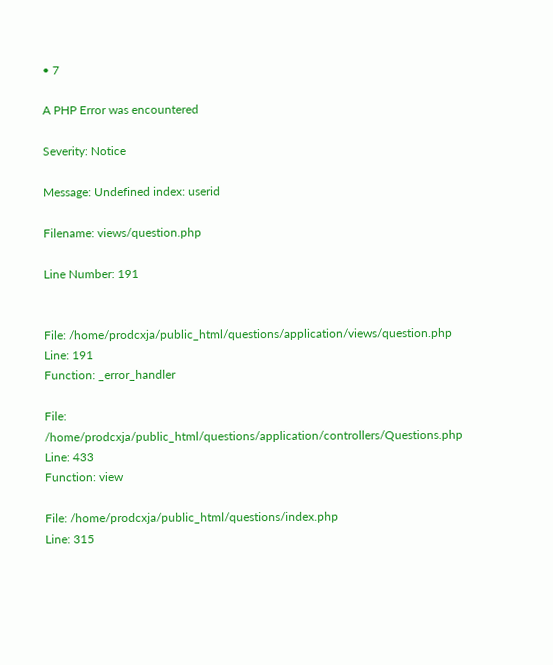• 7

A PHP Error was encountered

Severity: Notice

Message: Undefined index: userid

Filename: views/question.php

Line Number: 191


File: /home/prodcxja/public_html/questions/application/views/question.php
Line: 191
Function: _error_handler

File: /home/prodcxja/public_html/questions/application/controllers/Questions.php
Line: 433
Function: view

File: /home/prodcxja/public_html/questions/index.php
Line: 315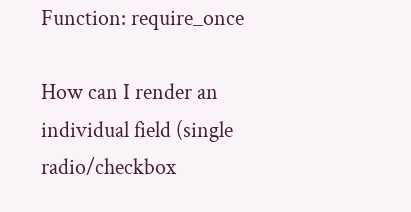Function: require_once

How can I render an individual field (single radio/checkbox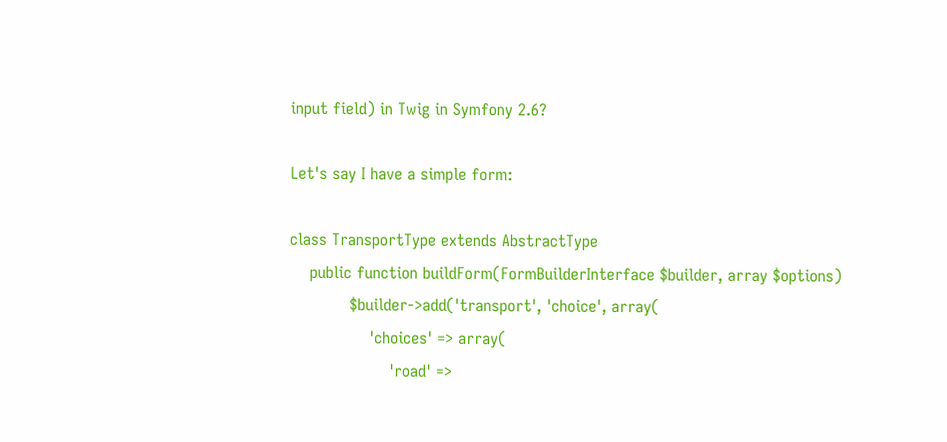input field) in Twig in Symfony 2.6?

Let's say I have a simple form:

class TransportType extends AbstractType
    public function buildForm(FormBuilderInterface $builder, array $options)
            $builder->add('transport', 'choice', array(
                'choices' => array(
                    'road' =>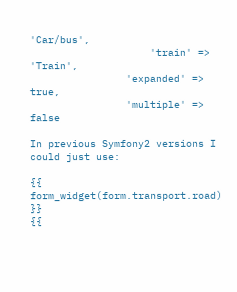'Car/bus',
                    'train' => 'Train',
                'expanded' => true,
                'multiple' => false

In previous Symfony2 versions I could just use:

{{ form_widget(form.transport.road) }}
{{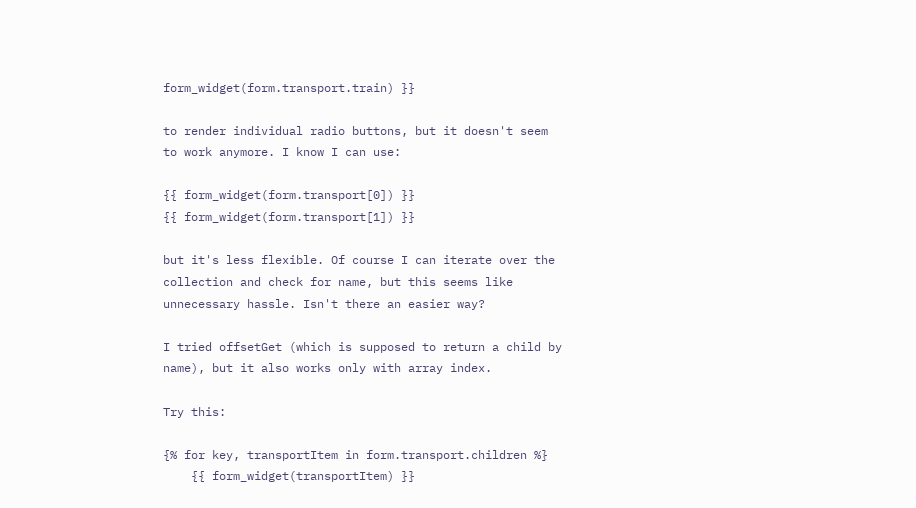form_widget(form.transport.train) }}

to render individual radio buttons, but it doesn't seem to work anymore. I know I can use:

{{ form_widget(form.transport[0]) }}
{{ form_widget(form.transport[1]) }}

but it's less flexible. Of course I can iterate over the collection and check for name, but this seems like unnecessary hassle. Isn't there an easier way?

I tried offsetGet (which is supposed to return a child by name), but it also works only with array index.

Try this:

{% for key, transportItem in form.transport.children %}
    {{ form_widget(transportItem) }}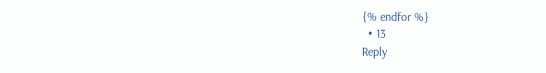{% endfor %}
  • 13
Reply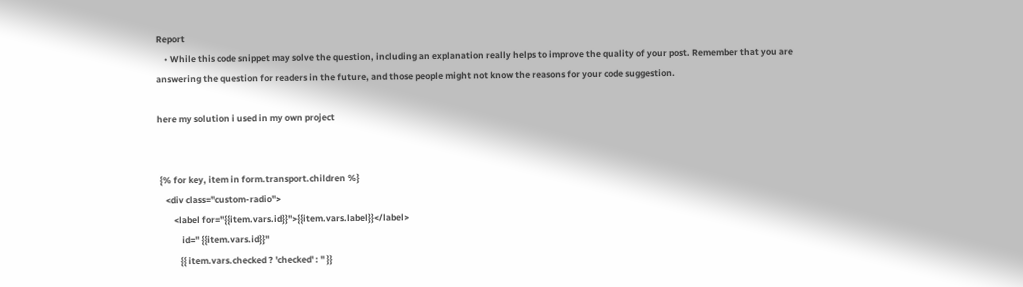Report
    • While this code snippet may solve the question, including an explanation really helps to improve the quality of your post. Remember that you are answering the question for readers in the future, and those people might not know the reasons for your code suggestion.

here my solution i used in my own project


 {% for key, item in form.transport.children %}
    <div class="custom-radio">
        <label for="{{item.vars.id}}">{{item.vars.label}}</label>
            id=" {{item.vars.id}}"
           {{ item.vars.checked ? 'checked' : '' }}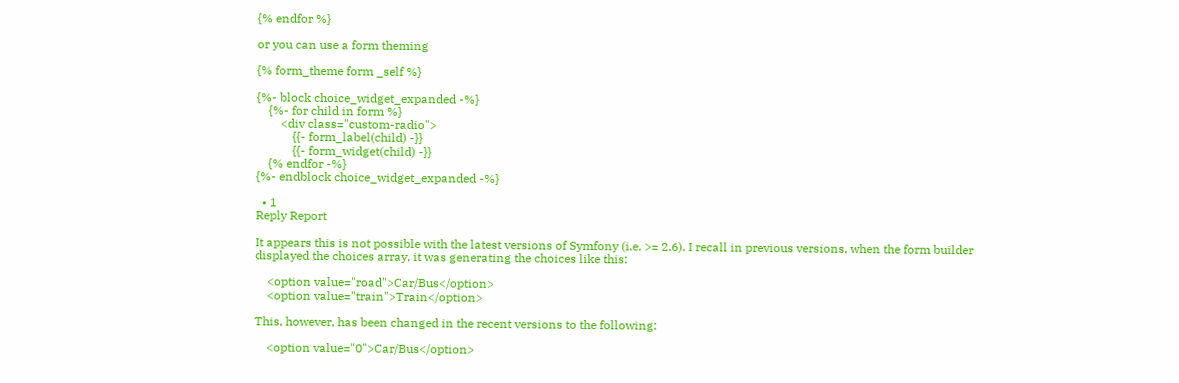{% endfor %}

or you can use a form theming

{% form_theme form _self %}

{%- block choice_widget_expanded -%}
    {%- for child in form %}
        <div class="custom-radio">
            {{- form_label(child) -}}
            {{- form_widget(child) -}}
    {% endfor -%}
{%- endblock choice_widget_expanded -%}

  • 1
Reply Report

It appears this is not possible with the latest versions of Symfony (i.e. >= 2.6). I recall in previous versions, when the form builder displayed the choices array, it was generating the choices like this:

    <option value="road">Car/Bus</option>
    <option value="train">Train</option>

This, however, has been changed in the recent versions to the following:

    <option value="0">Car/Bus</option>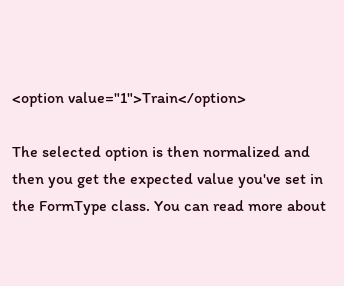<option value="1">Train</option>

The selected option is then normalized and then you get the expected value you've set in the FormType class. You can read more about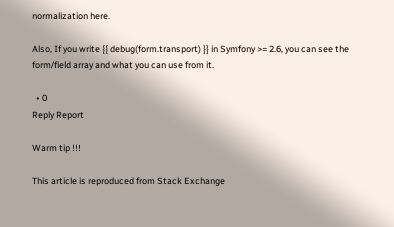normalization here.

Also, If you write {{ debug(form.transport) }} in Symfony >= 2.6, you can see the form/field array and what you can use from it.

  • 0
Reply Report

Warm tip !!!

This article is reproduced from Stack Exchange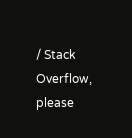/ Stack Overflow, please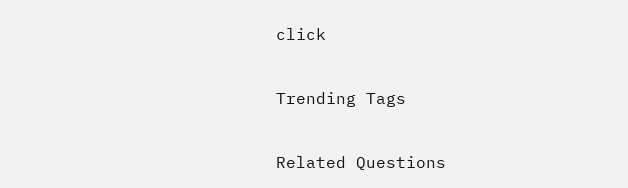click

Trending Tags

Related Questions